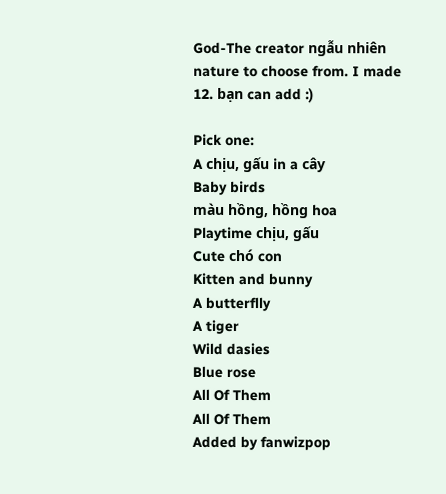God-The creator ngẫu nhiên nature to choose from. I made 12. bạn can add :)

Pick one:
A chịu, gấu in a cây
Baby birds
màu hồng, hồng hoa
Playtime chịu, gấu
Cute chó con
Kitten and bunny
A butterflly
A tiger
Wild dasies
Blue rose
All Of Them
All Of Them
Added by fanwizpop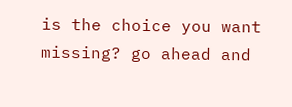is the choice you want missing? go ahead and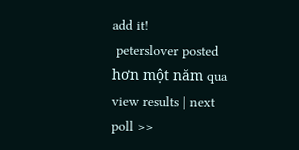add it!
 peterslover posted hơn một năm qua
view results | next poll >>